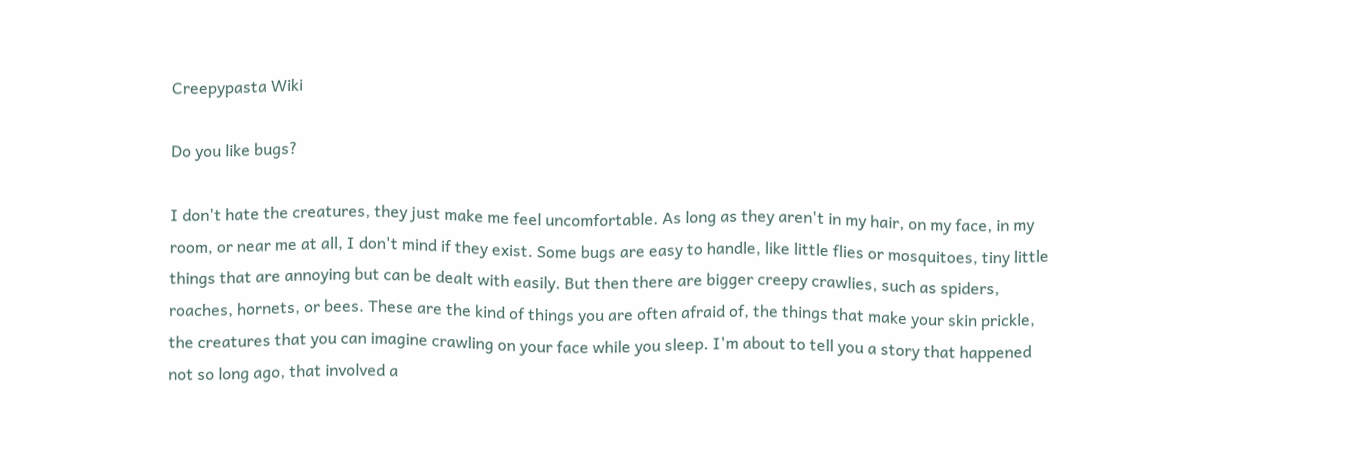Creepypasta Wiki

Do you like bugs?

I don't hate the creatures, they just make me feel uncomfortable. As long as they aren't in my hair, on my face, in my room, or near me at all, I don't mind if they exist. Some bugs are easy to handle, like little flies or mosquitoes, tiny little things that are annoying but can be dealt with easily. But then there are bigger creepy crawlies, such as spiders, roaches, hornets, or bees. These are the kind of things you are often afraid of, the things that make your skin prickle, the creatures that you can imagine crawling on your face while you sleep. I'm about to tell you a story that happened not so long ago, that involved a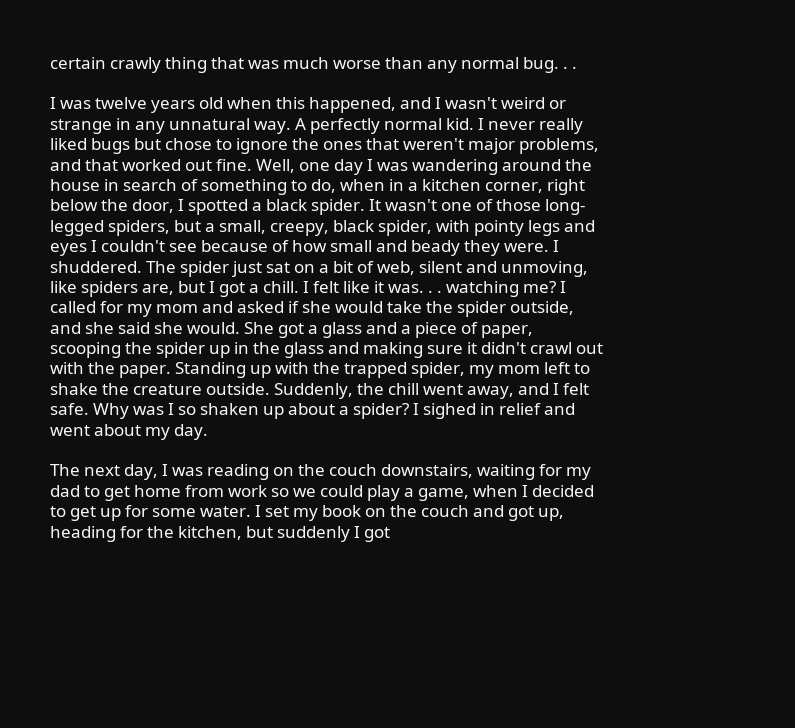certain crawly thing that was much worse than any normal bug. . .

I was twelve years old when this happened, and I wasn't weird or strange in any unnatural way. A perfectly normal kid. I never really liked bugs but chose to ignore the ones that weren't major problems, and that worked out fine. Well, one day I was wandering around the house in search of something to do, when in a kitchen corner, right below the door, I spotted a black spider. It wasn't one of those long-legged spiders, but a small, creepy, black spider, with pointy legs and eyes I couldn't see because of how small and beady they were. I shuddered. The spider just sat on a bit of web, silent and unmoving, like spiders are, but I got a chill. I felt like it was. . . watching me? I called for my mom and asked if she would take the spider outside, and she said she would. She got a glass and a piece of paper, scooping the spider up in the glass and making sure it didn't crawl out with the paper. Standing up with the trapped spider, my mom left to shake the creature outside. Suddenly, the chill went away, and I felt safe. Why was I so shaken up about a spider? I sighed in relief and went about my day.

The next day, I was reading on the couch downstairs, waiting for my dad to get home from work so we could play a game, when I decided to get up for some water. I set my book on the couch and got up, heading for the kitchen, but suddenly I got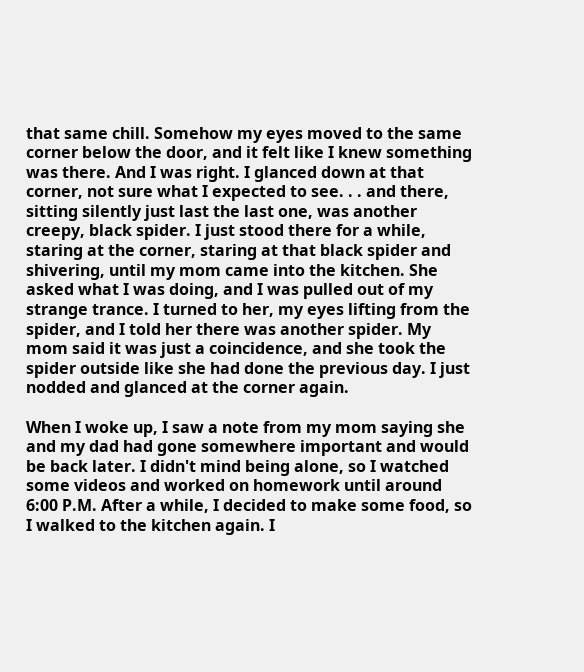that same chill. Somehow my eyes moved to the same corner below the door, and it felt like I knew something was there. And I was right. I glanced down at that corner, not sure what I expected to see. . . and there, sitting silently just last the last one, was another creepy, black spider. I just stood there for a while, staring at the corner, staring at that black spider and shivering, until my mom came into the kitchen. She asked what I was doing, and I was pulled out of my strange trance. I turned to her, my eyes lifting from the spider, and I told her there was another spider. My mom said it was just a coincidence, and she took the spider outside like she had done the previous day. I just nodded and glanced at the corner again.

When I woke up, I saw a note from my mom saying she and my dad had gone somewhere important and would be back later. I didn't mind being alone, so I watched some videos and worked on homework until around 6:00 P.M. After a while, I decided to make some food, so I walked to the kitchen again. I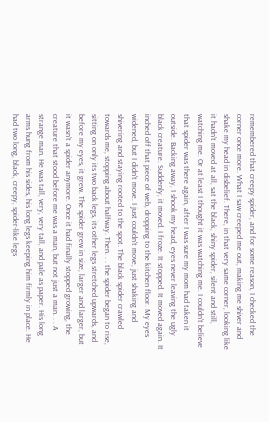remembered that creepy spider, and for some reason, I checked the corner once more. What I saw creeped me out, making me shiver and shake my head in disbelief. There, in that very same corner, looking like it hadn't moved at all, sat the black, shiny spider, silent and still, watching me. Or at least I thought it was watching me. I couldn't believe that spider was there again, after I was sure my mom had taken it outside. Backing away, I shook my head, eyes never leaving the ugly black creature. Suddenly, it moved. I froze. It stopped. It moved again. It inched off that piece of web, dropping to the kitchen floor. My eyes widened, but I didn't move. I just couldn't move, just shaking and shivering and staying rooted to the spot. The black spider crawled towards me, stopping about halfway. Then. . . the spider began to rise, sitting on only its two back legs, its other legs stretched upwards, and before my eyes, it grew. The spider grew in size, larger and larger, but it wasn't a spider anymore. Once it had finally stopped growing, the creature that stood before me was a man, but not just a man. . . A strange man. He was tall, very, very tall, and pale as paper. His long arms hung from his sides, his long legs keeping him firmly in place. He had two long, black, creepy, spider-like legs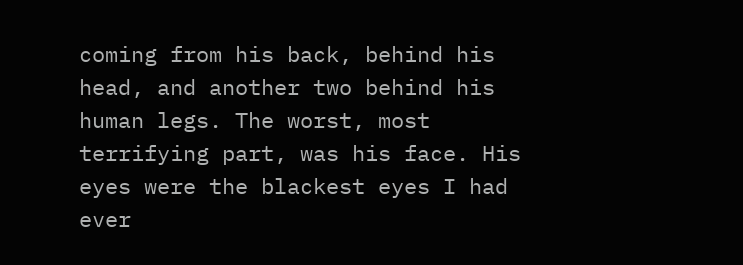coming from his back, behind his head, and another two behind his human legs. The worst, most terrifying part, was his face. His eyes were the blackest eyes I had ever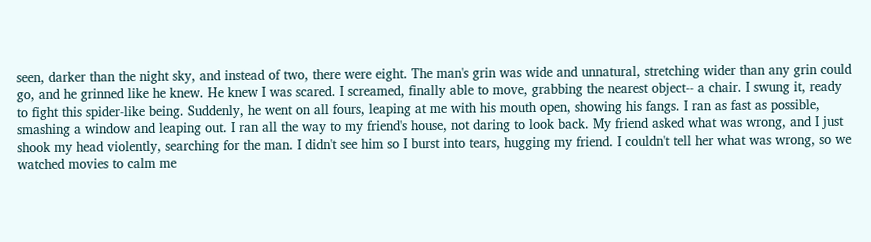seen, darker than the night sky, and instead of two, there were eight. The man's grin was wide and unnatural, stretching wider than any grin could go, and he grinned like he knew. He knew I was scared. I screamed, finally able to move, grabbing the nearest object-- a chair. I swung it, ready to fight this spider-like being. Suddenly, he went on all fours, leaping at me with his mouth open, showing his fangs. I ran as fast as possible, smashing a window and leaping out. I ran all the way to my friend's house, not daring to look back. My friend asked what was wrong, and I just shook my head violently, searching for the man. I didn't see him so I burst into tears, hugging my friend. I couldn't tell her what was wrong, so we watched movies to calm me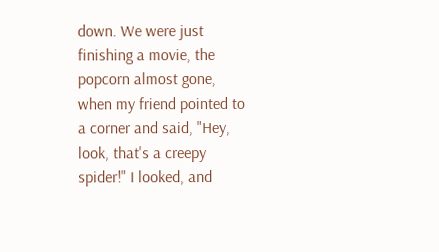down. We were just finishing a movie, the popcorn almost gone, when my friend pointed to a corner and said, "Hey, look, that's a creepy spider!" I looked, and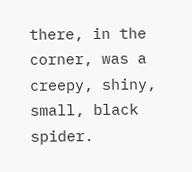there, in the corner, was a creepy, shiny, small, black spider.